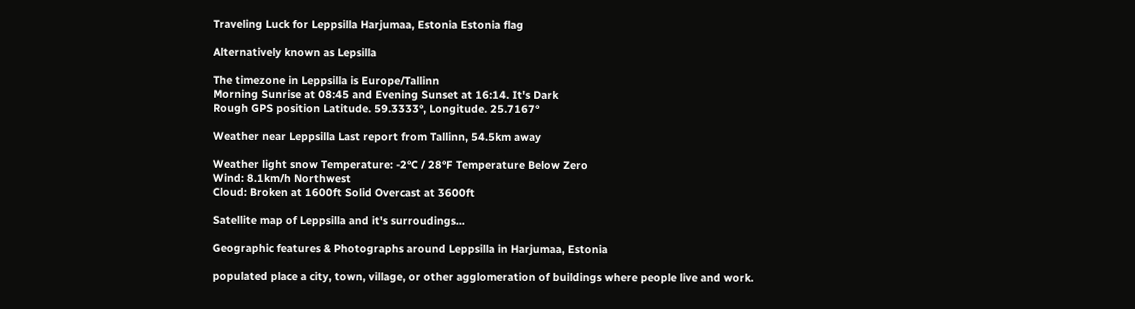Traveling Luck for Leppsilla Harjumaa, Estonia Estonia flag

Alternatively known as Lepsilla

The timezone in Leppsilla is Europe/Tallinn
Morning Sunrise at 08:45 and Evening Sunset at 16:14. It's Dark
Rough GPS position Latitude. 59.3333°, Longitude. 25.7167°

Weather near Leppsilla Last report from Tallinn, 54.5km away

Weather light snow Temperature: -2°C / 28°F Temperature Below Zero
Wind: 8.1km/h Northwest
Cloud: Broken at 1600ft Solid Overcast at 3600ft

Satellite map of Leppsilla and it's surroudings...

Geographic features & Photographs around Leppsilla in Harjumaa, Estonia

populated place a city, town, village, or other agglomeration of buildings where people live and work.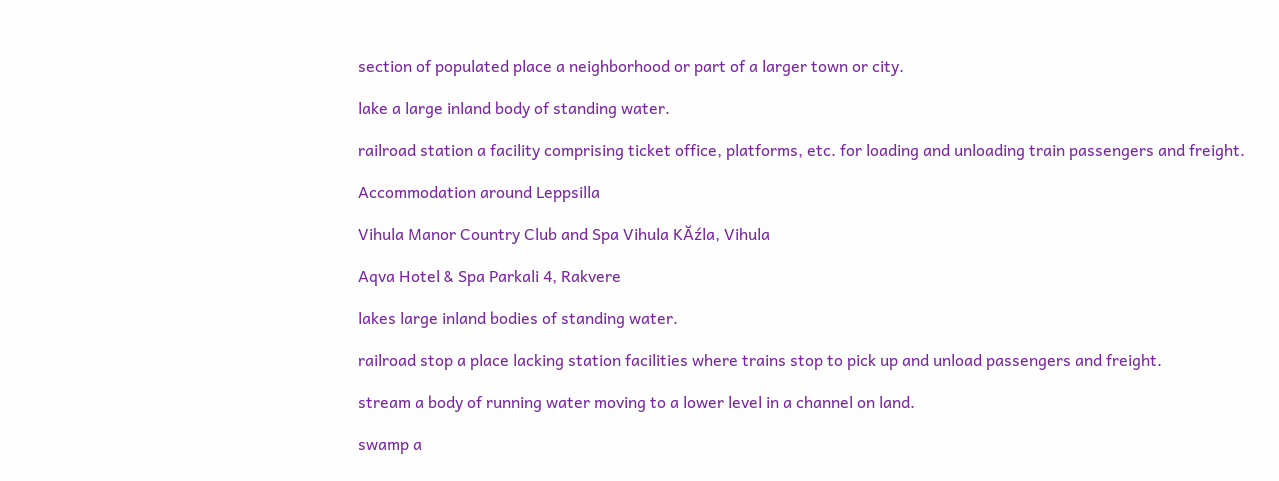section of populated place a neighborhood or part of a larger town or city.

lake a large inland body of standing water.

railroad station a facility comprising ticket office, platforms, etc. for loading and unloading train passengers and freight.

Accommodation around Leppsilla

Vihula Manor Country Club and Spa Vihula KĂźla, Vihula

Aqva Hotel & Spa Parkali 4, Rakvere

lakes large inland bodies of standing water.

railroad stop a place lacking station facilities where trains stop to pick up and unload passengers and freight.

stream a body of running water moving to a lower level in a channel on land.

swamp a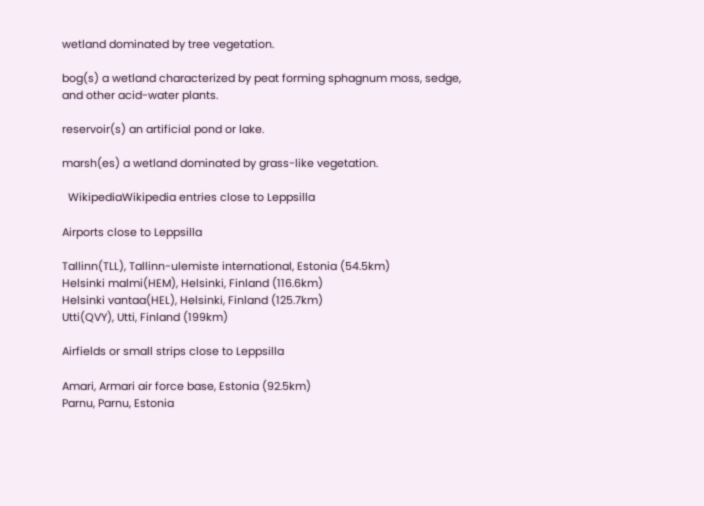wetland dominated by tree vegetation.

bog(s) a wetland characterized by peat forming sphagnum moss, sedge, and other acid-water plants.

reservoir(s) an artificial pond or lake.

marsh(es) a wetland dominated by grass-like vegetation.

  WikipediaWikipedia entries close to Leppsilla

Airports close to Leppsilla

Tallinn(TLL), Tallinn-ulemiste international, Estonia (54.5km)
Helsinki malmi(HEM), Helsinki, Finland (116.6km)
Helsinki vantaa(HEL), Helsinki, Finland (125.7km)
Utti(QVY), Utti, Finland (199km)

Airfields or small strips close to Leppsilla

Amari, Armari air force base, Estonia (92.5km)
Parnu, Parnu, Estonia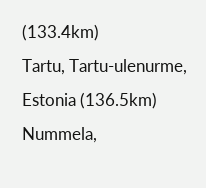(133.4km)
Tartu, Tartu-ulenurme, Estonia (136.5km)
Nummela,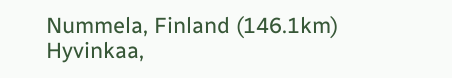Nummela, Finland (146.1km)
Hyvinkaa,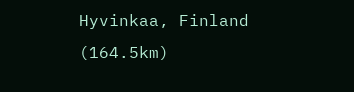Hyvinkaa, Finland (164.5km)